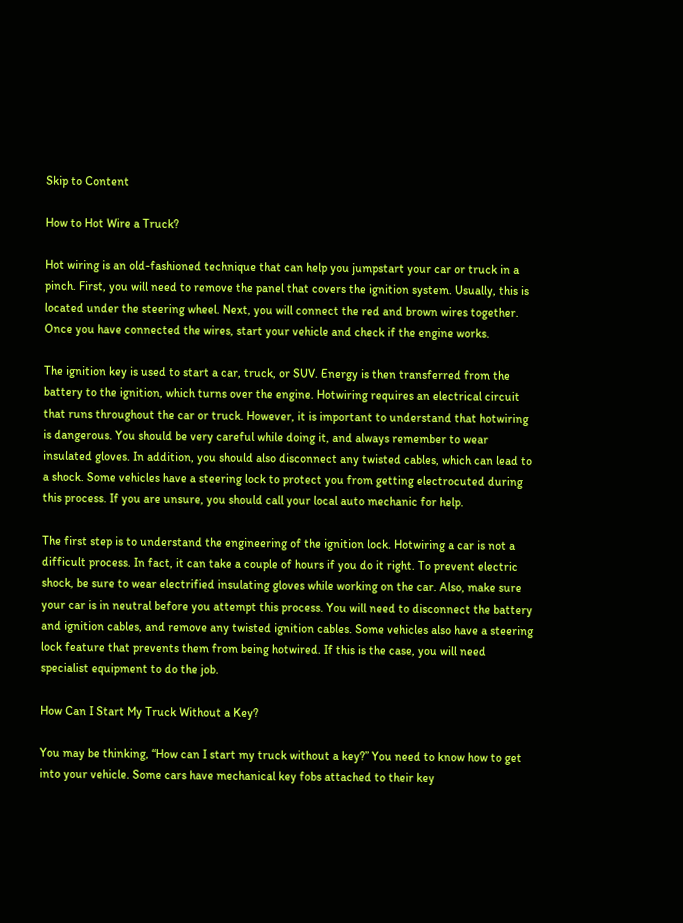Skip to Content

How to Hot Wire a Truck?

Hot wiring is an old-fashioned technique that can help you jumpstart your car or truck in a pinch. First, you will need to remove the panel that covers the ignition system. Usually, this is located under the steering wheel. Next, you will connect the red and brown wires together. Once you have connected the wires, start your vehicle and check if the engine works.

The ignition key is used to start a car, truck, or SUV. Energy is then transferred from the battery to the ignition, which turns over the engine. Hotwiring requires an electrical circuit that runs throughout the car or truck. However, it is important to understand that hotwiring is dangerous. You should be very careful while doing it, and always remember to wear insulated gloves. In addition, you should also disconnect any twisted cables, which can lead to a shock. Some vehicles have a steering lock to protect you from getting electrocuted during this process. If you are unsure, you should call your local auto mechanic for help.

The first step is to understand the engineering of the ignition lock. Hotwiring a car is not a difficult process. In fact, it can take a couple of hours if you do it right. To prevent electric shock, be sure to wear electrified insulating gloves while working on the car. Also, make sure your car is in neutral before you attempt this process. You will need to disconnect the battery and ignition cables, and remove any twisted ignition cables. Some vehicles also have a steering lock feature that prevents them from being hotwired. If this is the case, you will need specialist equipment to do the job.

How Can I Start My Truck Without a Key?

You may be thinking, “How can I start my truck without a key?” You need to know how to get into your vehicle. Some cars have mechanical key fobs attached to their key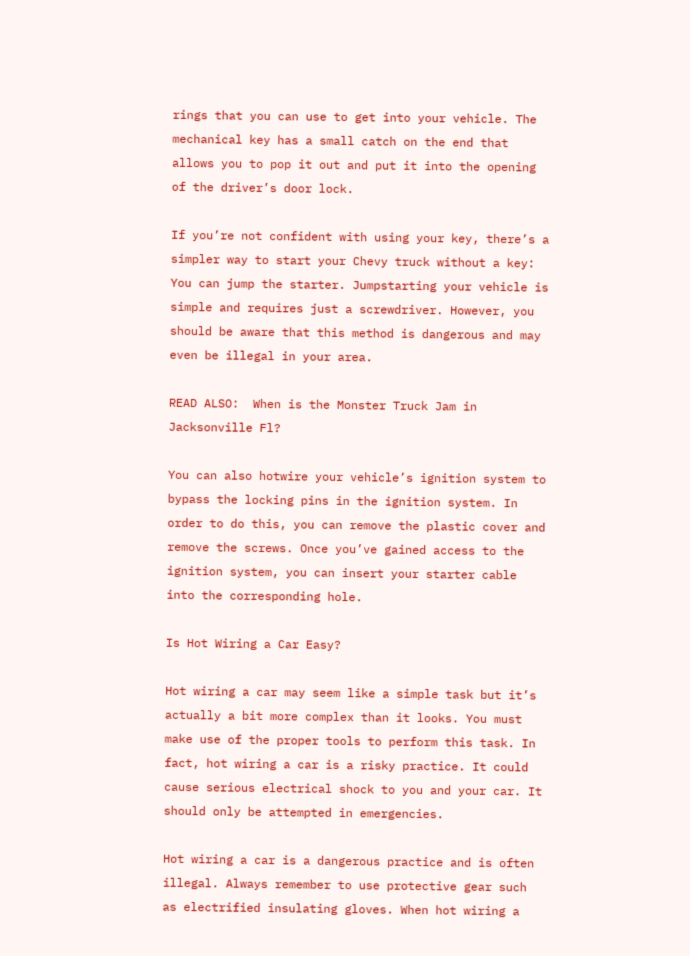rings that you can use to get into your vehicle. The mechanical key has a small catch on the end that allows you to pop it out and put it into the opening of the driver’s door lock.

If you’re not confident with using your key, there’s a simpler way to start your Chevy truck without a key: You can jump the starter. Jumpstarting your vehicle is simple and requires just a screwdriver. However, you should be aware that this method is dangerous and may even be illegal in your area.

READ ALSO:  When is the Monster Truck Jam in Jacksonville Fl?

You can also hotwire your vehicle’s ignition system to bypass the locking pins in the ignition system. In order to do this, you can remove the plastic cover and remove the screws. Once you’ve gained access to the ignition system, you can insert your starter cable into the corresponding hole.

Is Hot Wiring a Car Easy?

Hot wiring a car may seem like a simple task but it’s actually a bit more complex than it looks. You must make use of the proper tools to perform this task. In fact, hot wiring a car is a risky practice. It could cause serious electrical shock to you and your car. It should only be attempted in emergencies.

Hot wiring a car is a dangerous practice and is often illegal. Always remember to use protective gear such as electrified insulating gloves. When hot wiring a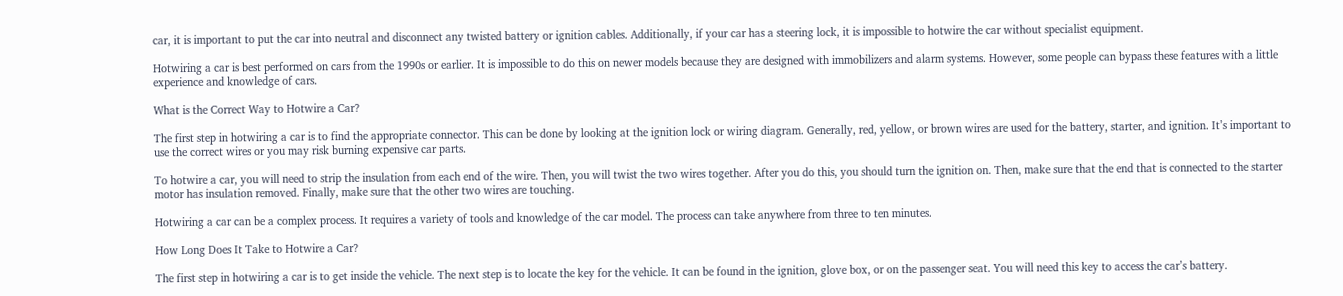car, it is important to put the car into neutral and disconnect any twisted battery or ignition cables. Additionally, if your car has a steering lock, it is impossible to hotwire the car without specialist equipment.

Hotwiring a car is best performed on cars from the 1990s or earlier. It is impossible to do this on newer models because they are designed with immobilizers and alarm systems. However, some people can bypass these features with a little experience and knowledge of cars.

What is the Correct Way to Hotwire a Car?

The first step in hotwiring a car is to find the appropriate connector. This can be done by looking at the ignition lock or wiring diagram. Generally, red, yellow, or brown wires are used for the battery, starter, and ignition. It’s important to use the correct wires or you may risk burning expensive car parts.

To hotwire a car, you will need to strip the insulation from each end of the wire. Then, you will twist the two wires together. After you do this, you should turn the ignition on. Then, make sure that the end that is connected to the starter motor has insulation removed. Finally, make sure that the other two wires are touching.

Hotwiring a car can be a complex process. It requires a variety of tools and knowledge of the car model. The process can take anywhere from three to ten minutes.

How Long Does It Take to Hotwire a Car?

The first step in hotwiring a car is to get inside the vehicle. The next step is to locate the key for the vehicle. It can be found in the ignition, glove box, or on the passenger seat. You will need this key to access the car’s battery.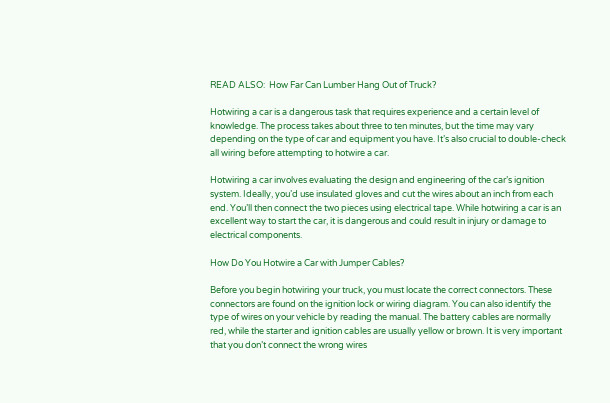READ ALSO:  How Far Can Lumber Hang Out of Truck?

Hotwiring a car is a dangerous task that requires experience and a certain level of knowledge. The process takes about three to ten minutes, but the time may vary depending on the type of car and equipment you have. It’s also crucial to double-check all wiring before attempting to hotwire a car.

Hotwiring a car involves evaluating the design and engineering of the car’s ignition system. Ideally, you’d use insulated gloves and cut the wires about an inch from each end. You’ll then connect the two pieces using electrical tape. While hotwiring a car is an excellent way to start the car, it is dangerous and could result in injury or damage to electrical components.

How Do You Hotwire a Car with Jumper Cables?

Before you begin hotwiring your truck, you must locate the correct connectors. These connectors are found on the ignition lock or wiring diagram. You can also identify the type of wires on your vehicle by reading the manual. The battery cables are normally red, while the starter and ignition cables are usually yellow or brown. It is very important that you don’t connect the wrong wires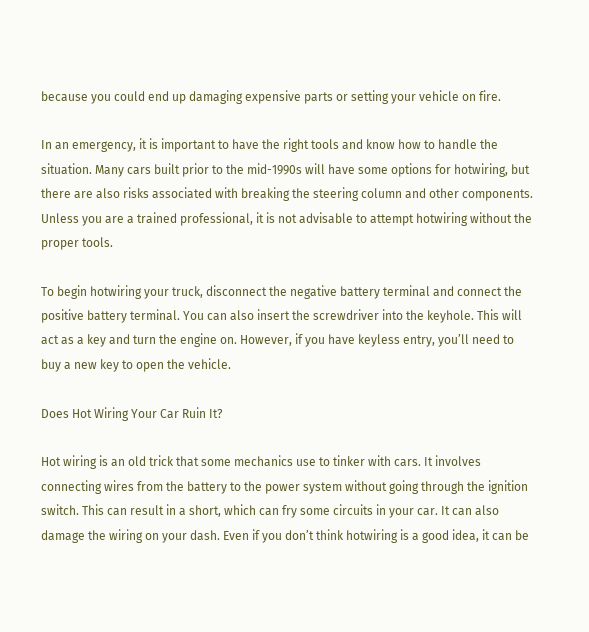because you could end up damaging expensive parts or setting your vehicle on fire.

In an emergency, it is important to have the right tools and know how to handle the situation. Many cars built prior to the mid-1990s will have some options for hotwiring, but there are also risks associated with breaking the steering column and other components. Unless you are a trained professional, it is not advisable to attempt hotwiring without the proper tools.

To begin hotwiring your truck, disconnect the negative battery terminal and connect the positive battery terminal. You can also insert the screwdriver into the keyhole. This will act as a key and turn the engine on. However, if you have keyless entry, you’ll need to buy a new key to open the vehicle.

Does Hot Wiring Your Car Ruin It?

Hot wiring is an old trick that some mechanics use to tinker with cars. It involves connecting wires from the battery to the power system without going through the ignition switch. This can result in a short, which can fry some circuits in your car. It can also damage the wiring on your dash. Even if you don’t think hotwiring is a good idea, it can be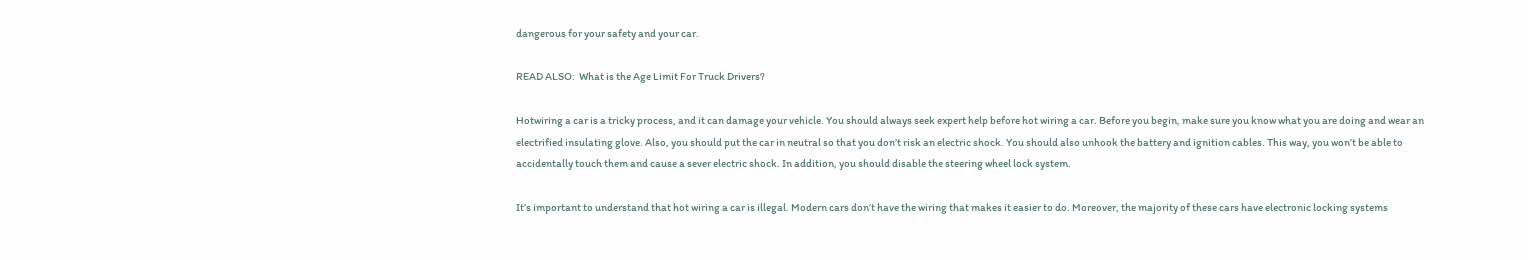dangerous for your safety and your car.

READ ALSO:  What is the Age Limit For Truck Drivers?

Hotwiring a car is a tricky process, and it can damage your vehicle. You should always seek expert help before hot wiring a car. Before you begin, make sure you know what you are doing and wear an electrified insulating glove. Also, you should put the car in neutral so that you don’t risk an electric shock. You should also unhook the battery and ignition cables. This way, you won’t be able to accidentally touch them and cause a sever electric shock. In addition, you should disable the steering wheel lock system.

It’s important to understand that hot wiring a car is illegal. Modern cars don’t have the wiring that makes it easier to do. Moreover, the majority of these cars have electronic locking systems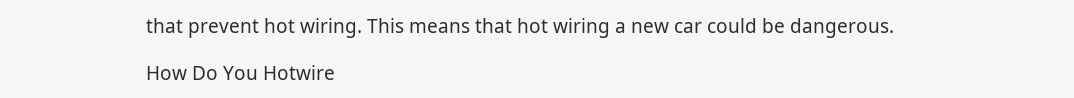that prevent hot wiring. This means that hot wiring a new car could be dangerous.

How Do You Hotwire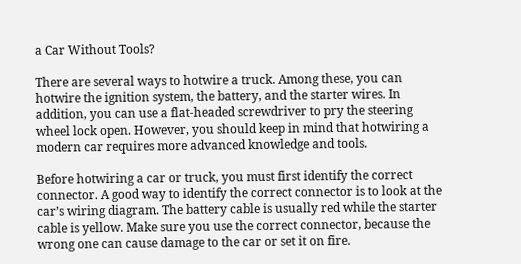a Car Without Tools?

There are several ways to hotwire a truck. Among these, you can hotwire the ignition system, the battery, and the starter wires. In addition, you can use a flat-headed screwdriver to pry the steering wheel lock open. However, you should keep in mind that hotwiring a modern car requires more advanced knowledge and tools.

Before hotwiring a car or truck, you must first identify the correct connector. A good way to identify the correct connector is to look at the car’s wiring diagram. The battery cable is usually red while the starter cable is yellow. Make sure you use the correct connector, because the wrong one can cause damage to the car or set it on fire.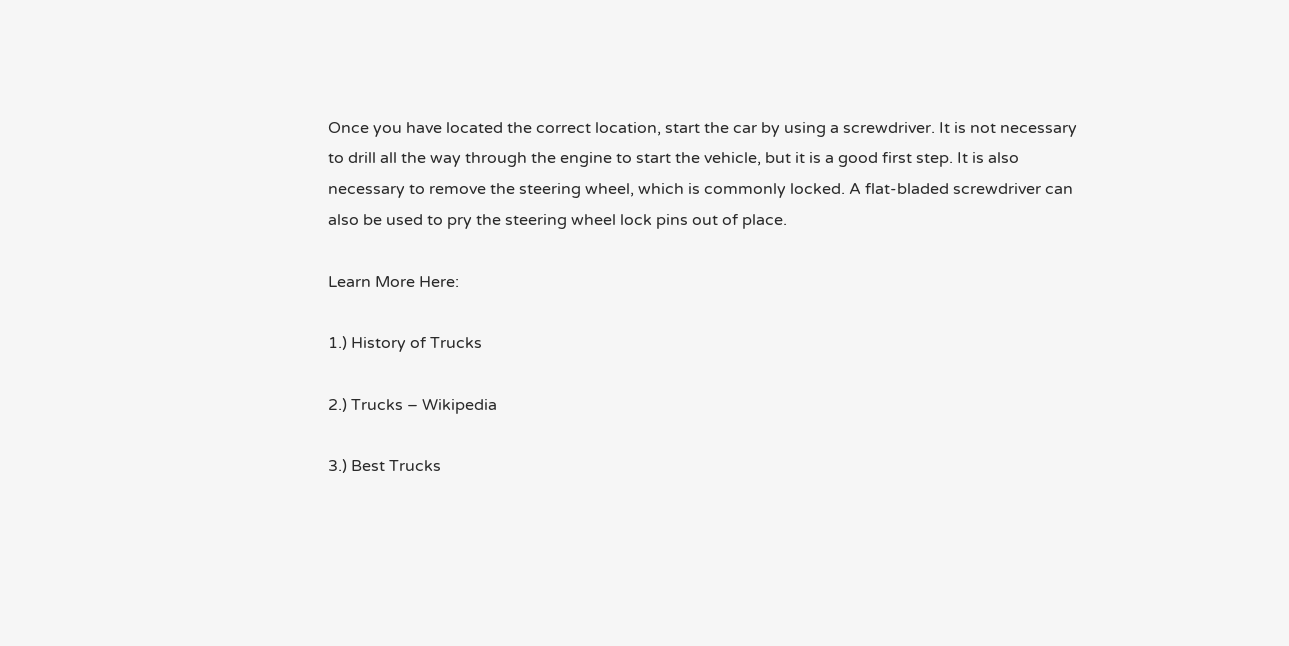Once you have located the correct location, start the car by using a screwdriver. It is not necessary to drill all the way through the engine to start the vehicle, but it is a good first step. It is also necessary to remove the steering wheel, which is commonly locked. A flat-bladed screwdriver can also be used to pry the steering wheel lock pins out of place.

Learn More Here:

1.) History of Trucks

2.) Trucks – Wikipedia

3.) Best Trucks